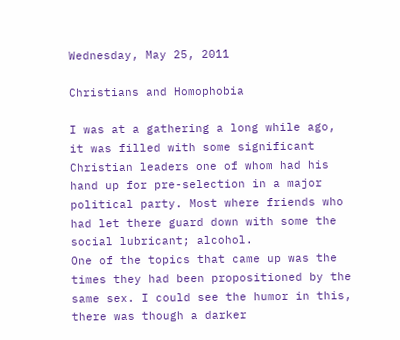Wednesday, May 25, 2011

Christians and Homophobia

I was at a gathering a long while ago, it was filled with some significant Christian leaders one of whom had his hand up for pre-selection in a major political party. Most where friends who had let there guard down with some the social lubricant; alcohol.
One of the topics that came up was the times they had been propositioned by the same sex. I could see the humor in this, there was though a darker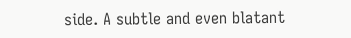side. A subtle and even blatant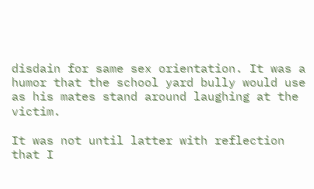disdain for same sex orientation. It was a humor that the school yard bully would use as his mates stand around laughing at the victim.

It was not until latter with reflection that I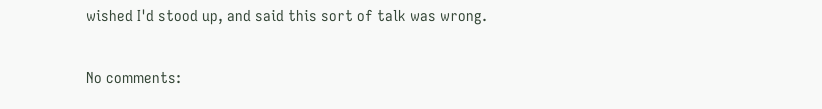wished I'd stood up, and said this sort of talk was wrong.

No comments: